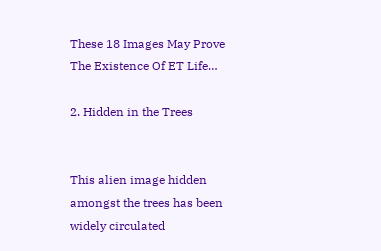These 18 Images May Prove The Existence Of ET Life…

2. Hidden in the Trees


This alien image hidden amongst the trees has been widely circulated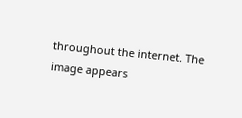throughout the internet. The image appears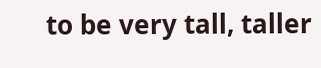to be very tall, taller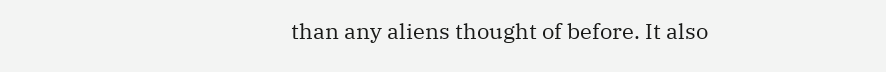than any aliens thought of before. It also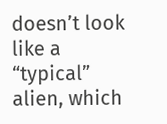doesn’t look like a “typical” alien, which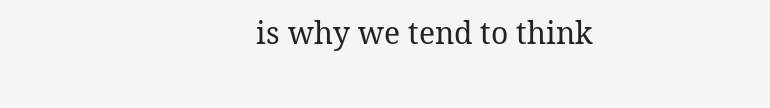is why we tend to think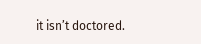it isn’t doctored.